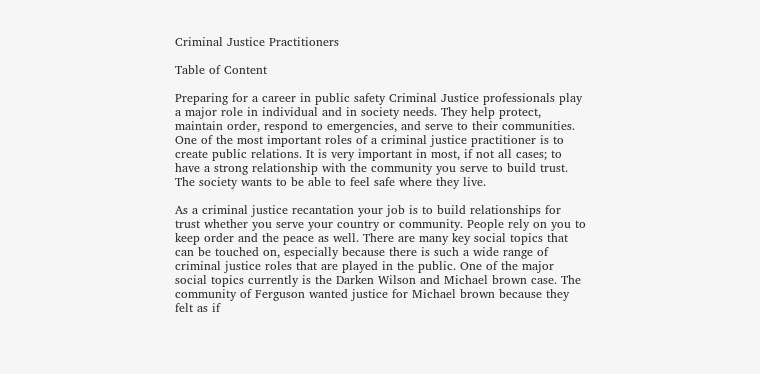Criminal Justice Practitioners

Table of Content

Preparing for a career in public safety Criminal Justice professionals play a major role in individual and in society needs. They help protect, maintain order, respond to emergencies, and serve to their communities. One of the most important roles of a criminal justice practitioner is to create public relations. It is very important in most, if not all cases; to have a strong relationship with the community you serve to build trust. The society wants to be able to feel safe where they live.

As a criminal justice recantation your job is to build relationships for trust whether you serve your country or community. People rely on you to keep order and the peace as well. There are many key social topics that can be touched on, especially because there is such a wide range of criminal justice roles that are played in the public. One of the major social topics currently is the Darken Wilson and Michael brown case. The community of Ferguson wanted justice for Michael brown because they felt as if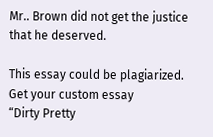Mr.. Brown did not get the justice that he deserved.

This essay could be plagiarized. Get your custom essay
“Dirty Pretty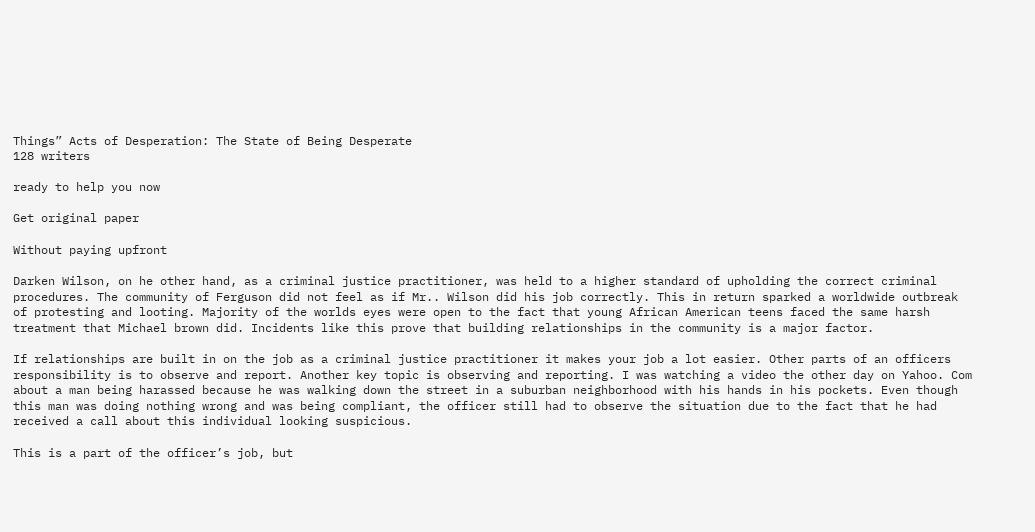Things” Acts of Desperation: The State of Being Desperate
128 writers

ready to help you now

Get original paper

Without paying upfront

Darken Wilson, on he other hand, as a criminal justice practitioner, was held to a higher standard of upholding the correct criminal procedures. The community of Ferguson did not feel as if Mr.. Wilson did his job correctly. This in return sparked a worldwide outbreak of protesting and looting. Majority of the worlds eyes were open to the fact that young African American teens faced the same harsh treatment that Michael brown did. Incidents like this prove that building relationships in the community is a major factor.

If relationships are built in on the job as a criminal justice practitioner it makes your job a lot easier. Other parts of an officers responsibility is to observe and report. Another key topic is observing and reporting. I was watching a video the other day on Yahoo. Com about a man being harassed because he was walking down the street in a suburban neighborhood with his hands in his pockets. Even though this man was doing nothing wrong and was being compliant, the officer still had to observe the situation due to the fact that he had received a call about this individual looking suspicious.

This is a part of the officer’s job, but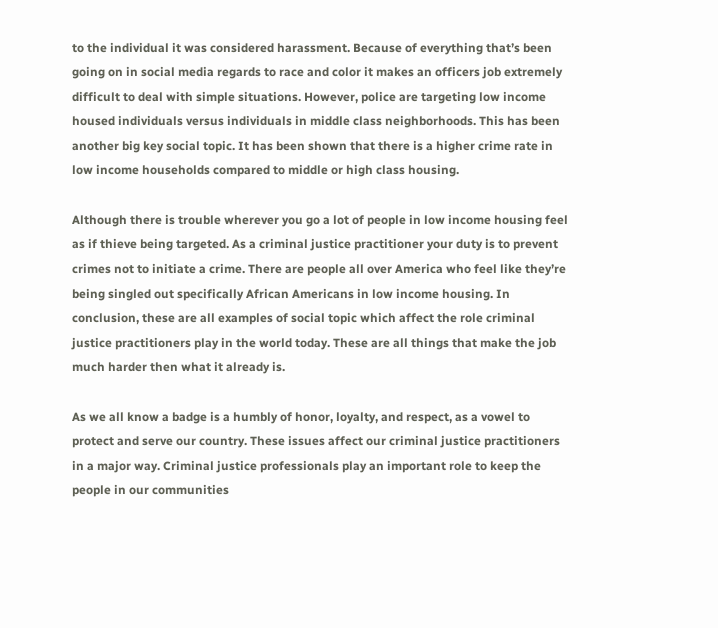to the individual it was considered harassment. Because of everything that’s been going on in social media regards to race and color it makes an officers job extremely difficult to deal with simple situations. However, police are targeting low income housed individuals versus individuals in middle class neighborhoods. This has been another big key social topic. It has been shown that there is a higher crime rate in low income households compared to middle or high class housing.

Although there is trouble wherever you go a lot of people in low income housing feel as if thieve being targeted. As a criminal justice practitioner your duty is to prevent crimes not to initiate a crime. There are people all over America who feel like they’re being singled out specifically African Americans in low income housing. In conclusion, these are all examples of social topic which affect the role criminal justice practitioners play in the world today. These are all things that make the job much harder then what it already is.

As we all know a badge is a humbly of honor, loyalty, and respect, as a vowel to protect and serve our country. These issues affect our criminal justice practitioners in a major way. Criminal justice professionals play an important role to keep the people in our communities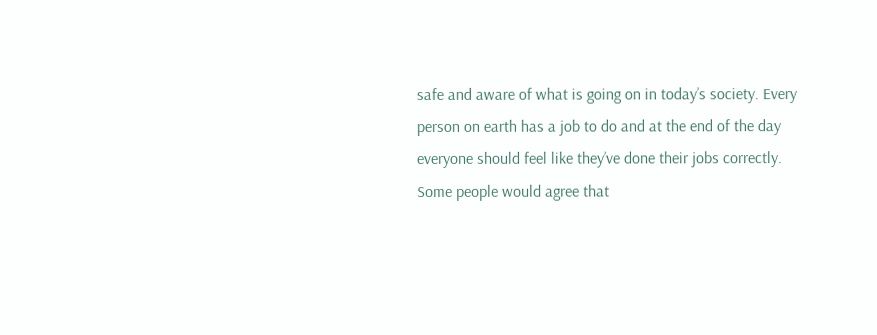safe and aware of what is going on in today’s society. Every person on earth has a job to do and at the end of the day everyone should feel like they’ve done their jobs correctly. Some people would agree that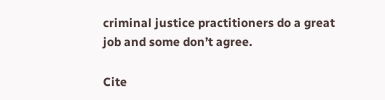criminal justice practitioners do a great job and some don’t agree.

Cite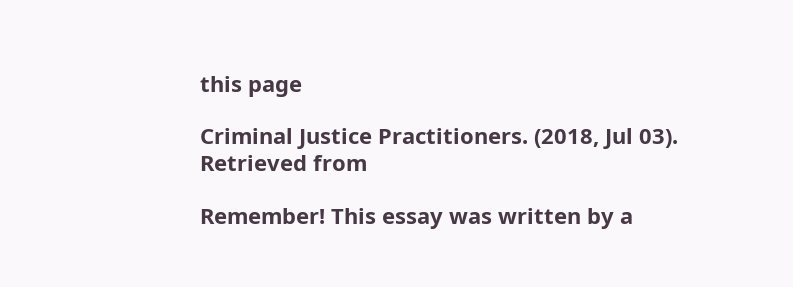this page

Criminal Justice Practitioners. (2018, Jul 03). Retrieved from

Remember! This essay was written by a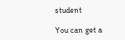student

You can get a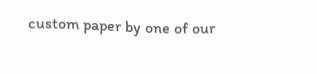custom paper by one of our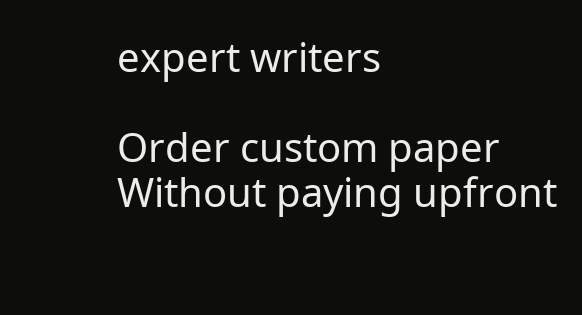expert writers

Order custom paper Without paying upfront